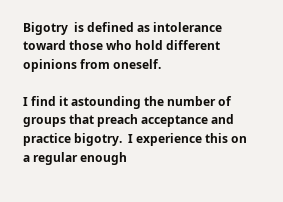Bigotry  is defined as intolerance toward those who hold different opinions from oneself.

I find it astounding the number of groups that preach acceptance and practice bigotry.  I experience this on a regular enough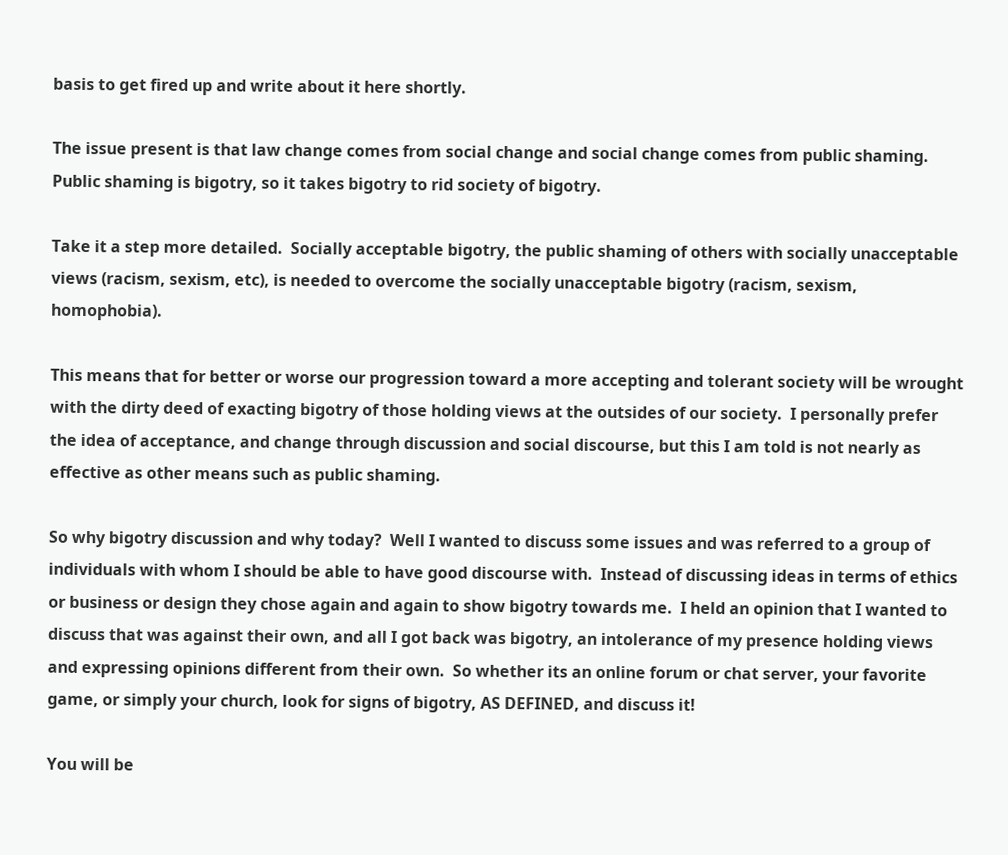basis to get fired up and write about it here shortly.

The issue present is that law change comes from social change and social change comes from public shaming.  Public shaming is bigotry, so it takes bigotry to rid society of bigotry.

Take it a step more detailed.  Socially acceptable bigotry, the public shaming of others with socially unacceptable views (racism, sexism, etc), is needed to overcome the socially unacceptable bigotry (racism, sexism, homophobia).

This means that for better or worse our progression toward a more accepting and tolerant society will be wrought with the dirty deed of exacting bigotry of those holding views at the outsides of our society.  I personally prefer the idea of acceptance, and change through discussion and social discourse, but this I am told is not nearly as effective as other means such as public shaming.

So why bigotry discussion and why today?  Well I wanted to discuss some issues and was referred to a group of individuals with whom I should be able to have good discourse with.  Instead of discussing ideas in terms of ethics or business or design they chose again and again to show bigotry towards me.  I held an opinion that I wanted to discuss that was against their own, and all I got back was bigotry, an intolerance of my presence holding views and expressing opinions different from their own.  So whether its an online forum or chat server, your favorite game, or simply your church, look for signs of bigotry, AS DEFINED, and discuss it!

You will be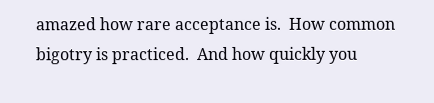amazed how rare acceptance is.  How common bigotry is practiced.  And how quickly you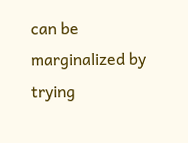can be marginalized by trying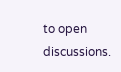to open discussions.